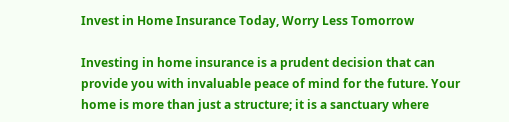Invest in Home Insurance Today, Worry Less Tomorrow

Investing in home insurance is a prudent decision that can provide you with invaluable peace of mind for the future. Your home is more than just a structure; it is a sanctuary where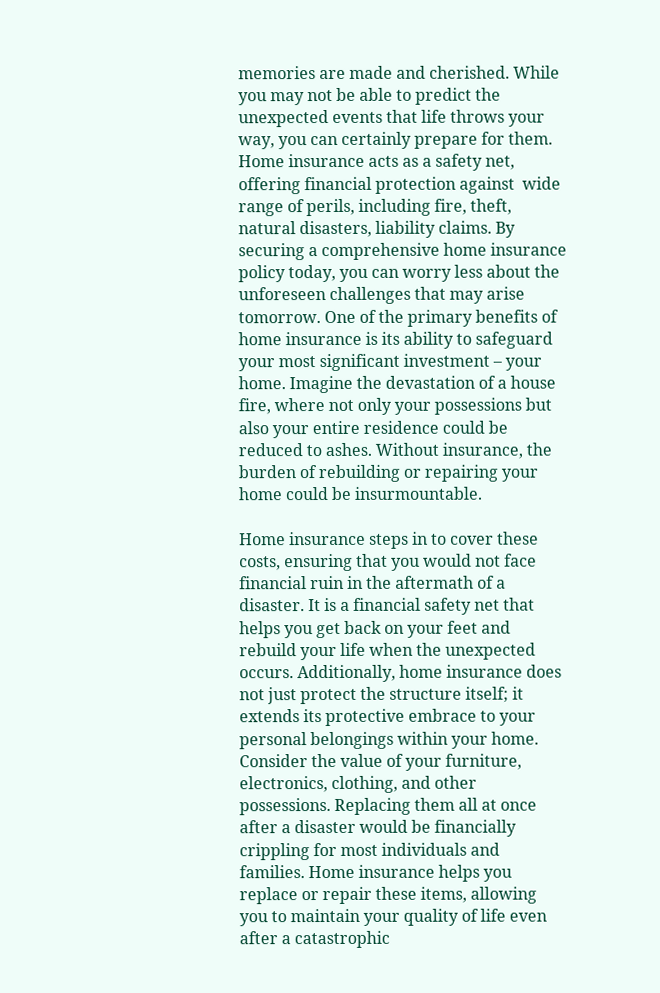memories are made and cherished. While you may not be able to predict the unexpected events that life throws your way, you can certainly prepare for them. Home insurance acts as a safety net, offering financial protection against  wide range of perils, including fire, theft, natural disasters, liability claims. By securing a comprehensive home insurance policy today, you can worry less about the unforeseen challenges that may arise tomorrow. One of the primary benefits of home insurance is its ability to safeguard your most significant investment – your home. Imagine the devastation of a house fire, where not only your possessions but also your entire residence could be reduced to ashes. Without insurance, the burden of rebuilding or repairing your home could be insurmountable.

Home insurance steps in to cover these costs, ensuring that you would not face financial ruin in the aftermath of a disaster. It is a financial safety net that helps you get back on your feet and rebuild your life when the unexpected occurs. Additionally, home insurance does not just protect the structure itself; it extends its protective embrace to your personal belongings within your home. Consider the value of your furniture, electronics, clothing, and other possessions. Replacing them all at once after a disaster would be financially crippling for most individuals and families. Home insurance helps you replace or repair these items, allowing you to maintain your quality of life even after a catastrophic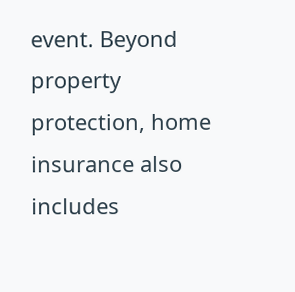event. Beyond property protection, home insurance also includes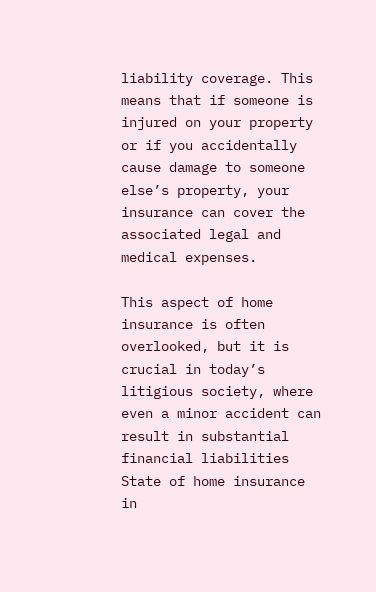liability coverage. This means that if someone is injured on your property or if you accidentally cause damage to someone else’s property, your insurance can cover the associated legal and medical expenses.

This aspect of home insurance is often overlooked, but it is crucial in today’s litigious society, where even a minor accident can result in substantial financial liabilities State of home insurance in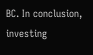BC. In conclusion, investing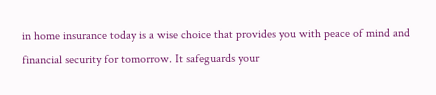in home insurance today is a wise choice that provides you with peace of mind and financial security for tomorrow. It safeguards your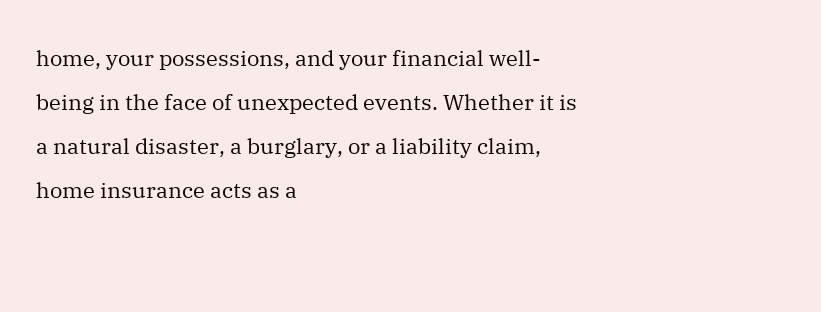home, your possessions, and your financial well-being in the face of unexpected events. Whether it is a natural disaster, a burglary, or a liability claim, home insurance acts as a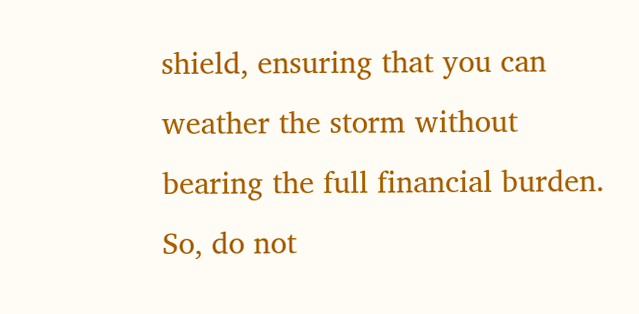shield, ensuring that you can weather the storm without bearing the full financial burden. So, do not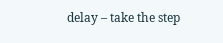delay – take the step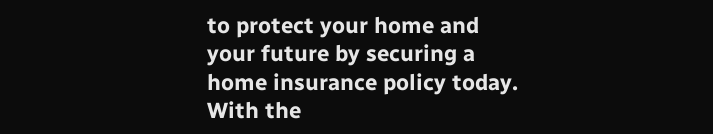to protect your home and your future by securing a home insurance policy today. With the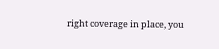right coverage in place, you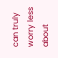can truly worry less about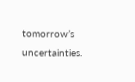tomorrow’s uncertainties.